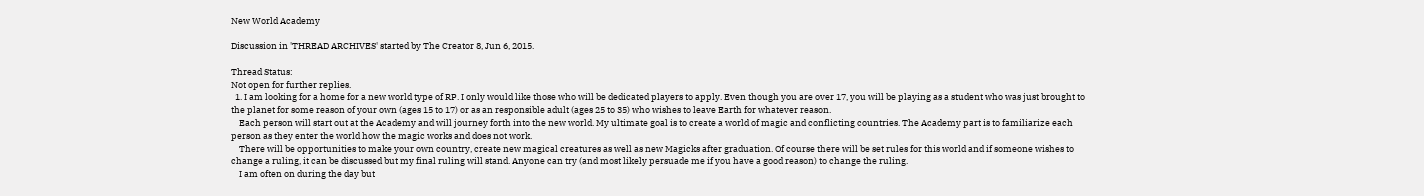New World Academy

Discussion in 'THREAD ARCHIVES' started by The Creator 8, Jun 6, 2015.

Thread Status:
Not open for further replies.
  1. I am looking for a home for a new world type of RP. I only would like those who will be dedicated players to apply. Even though you are over 17, you will be playing as a student who was just brought to the planet for some reason of your own (ages 15 to 17) or as an responsible adult (ages 25 to 35) who wishes to leave Earth for whatever reason.
    Each person will start out at the Academy and will journey forth into the new world. My ultimate goal is to create a world of magic and conflicting countries. The Academy part is to familiarize each person as they enter the world how the magic works and does not work.
    There will be opportunities to make your own country, create new magical creatures as well as new Magicks after graduation. Of course there will be set rules for this world and if someone wishes to change a ruling, it can be discussed but my final ruling will stand. Anyone can try (and most likely persuade me if you have a good reason) to change the ruling.
    I am often on during the day but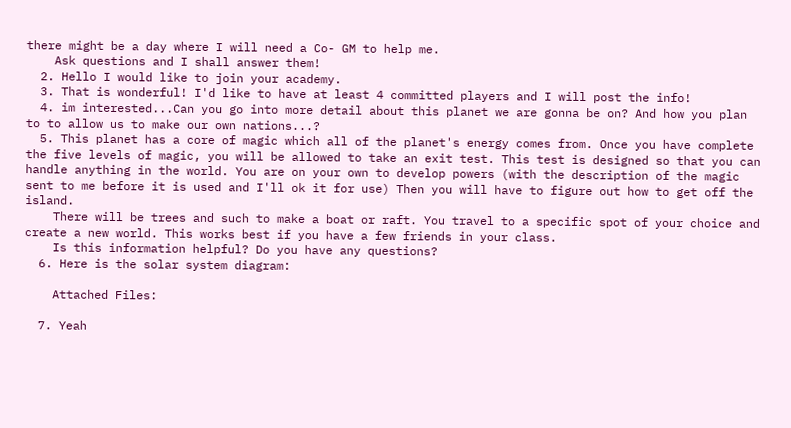there might be a day where I will need a Co- GM to help me.
    Ask questions and I shall answer them!
  2. Hello I would like to join your academy.
  3. That is wonderful! I'd like to have at least 4 committed players and I will post the info!
  4. im interested...Can you go into more detail about this planet we are gonna be on? And how you plan to to allow us to make our own nations...?
  5. This planet has a core of magic which all of the planet's energy comes from. Once you have complete the five levels of magic, you will be allowed to take an exit test. This test is designed so that you can handle anything in the world. You are on your own to develop powers (with the description of the magic sent to me before it is used and I'll ok it for use) Then you will have to figure out how to get off the island.
    There will be trees and such to make a boat or raft. You travel to a specific spot of your choice and create a new world. This works best if you have a few friends in your class.
    Is this information helpful? Do you have any questions?
  6. Here is the solar system diagram:

    Attached Files:

  7. Yeah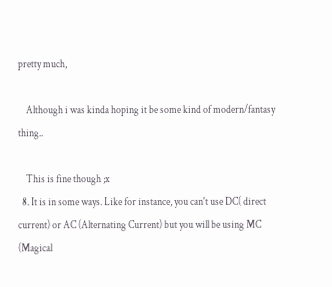pretty much,

    Although i was kinda hoping it be some kind of modern/fantasy thing..

    This is fine though ;x
  8. It is in some ways. Like for instance, you can't use DC( direct current) or AC (Alternating Current) but you will be using MC (Magical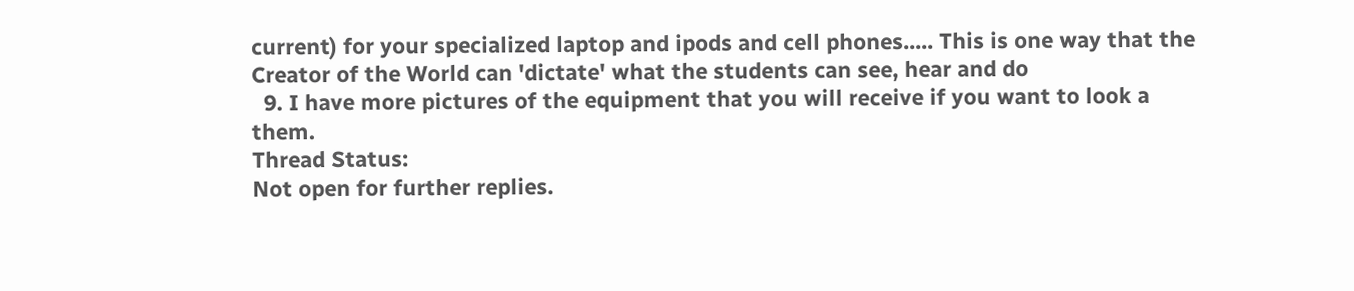current) for your specialized laptop and ipods and cell phones..... This is one way that the Creator of the World can 'dictate' what the students can see, hear and do
  9. I have more pictures of the equipment that you will receive if you want to look a them.
Thread Status:
Not open for further replies.